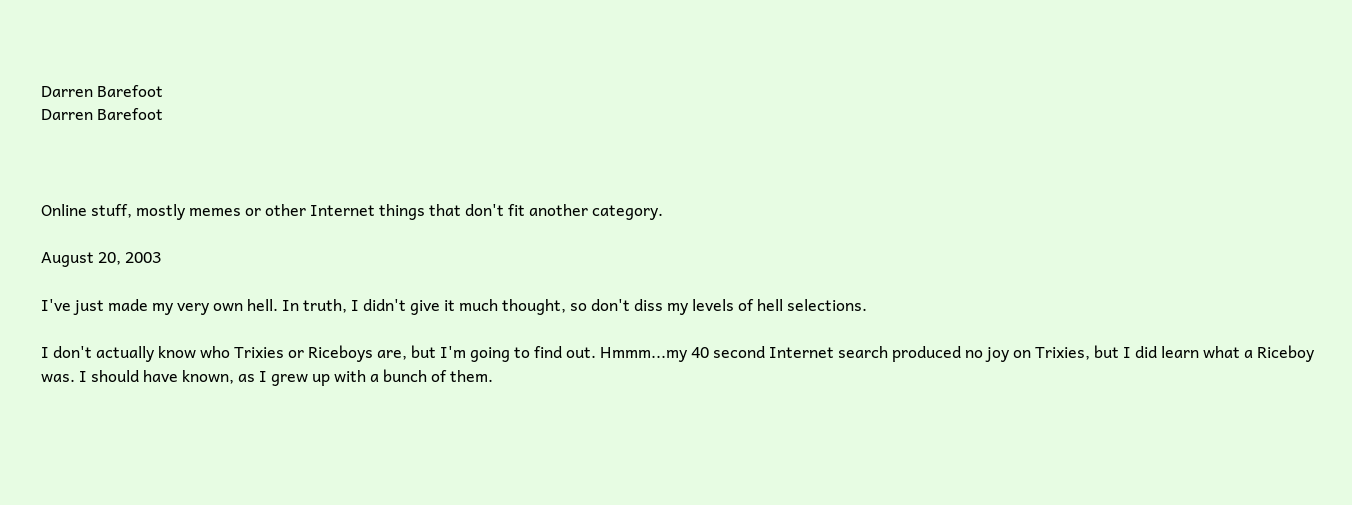Darren Barefoot
Darren Barefoot



Online stuff, mostly memes or other Internet things that don't fit another category.

August 20, 2003

I've just made my very own hell. In truth, I didn't give it much thought, so don't diss my levels of hell selections.

I don't actually know who Trixies or Riceboys are, but I'm going to find out. Hmmm...my 40 second Internet search produced no joy on Trixies, but I did learn what a Riceboy was. I should have known, as I grew up with a bunch of them.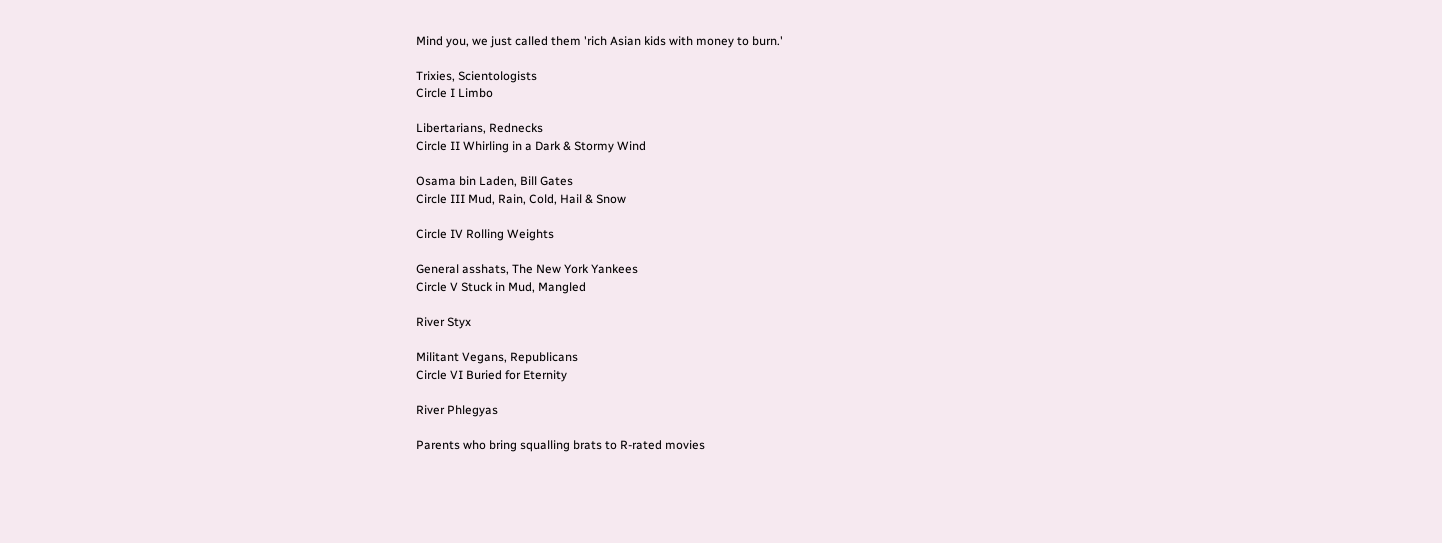Mind you, we just called them 'rich Asian kids with money to burn.'

Trixies, Scientologists
Circle I Limbo

Libertarians, Rednecks
Circle II Whirling in a Dark & Stormy Wind

Osama bin Laden, Bill Gates
Circle III Mud, Rain, Cold, Hail & Snow

Circle IV Rolling Weights

General asshats, The New York Yankees
Circle V Stuck in Mud, Mangled

River Styx

Militant Vegans, Republicans
Circle VI Buried for Eternity

River Phlegyas

Parents who bring squalling brats to R-rated movies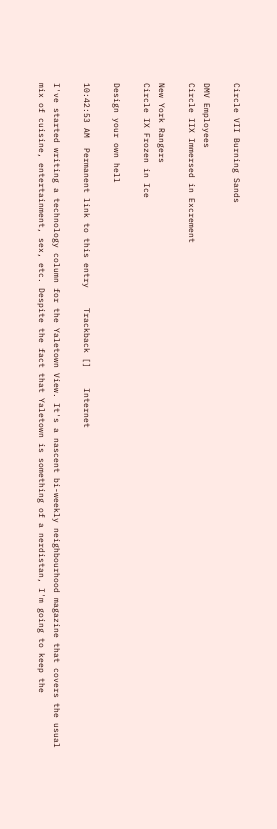Circle VII Burning Sands

DMV Employees
Circle IIX Immersed in Excrement

New York Rangers
Circle IX Frozen in Ice

Design your own hell

10:42:53 AM  Permanent link to this entry    Trackback []    Internet

I've started writing a technology column for the Yaletown View. It's a nascent bi-weekly neighbourhood magazine that covers the usual mix of cuisine, entertainment, sex, etc. Despite the fact that Yaletown is something of a nerdistan, I'm going to keep the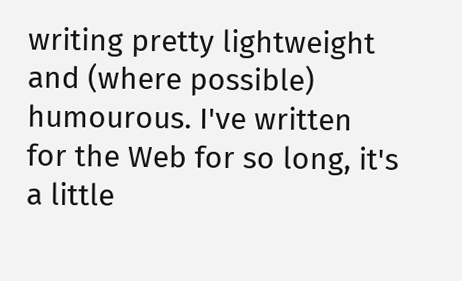writing pretty lightweight and (where possible) humourous. I've written for the Web for so long, it's a little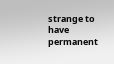strange to have permanent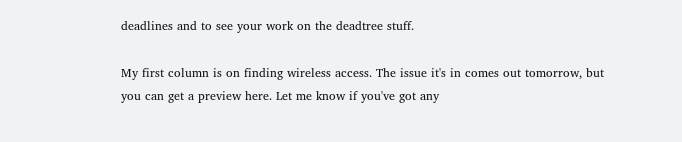deadlines and to see your work on the deadtree stuff.

My first column is on finding wireless access. The issue it's in comes out tomorrow, but you can get a preview here. Let me know if you've got any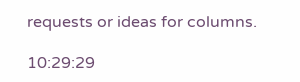requests or ideas for columns.

10:29:29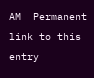AM  Permanent link to this entry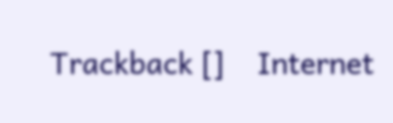Trackback []    Internet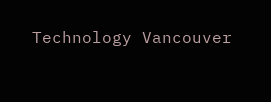Technology Vancouver